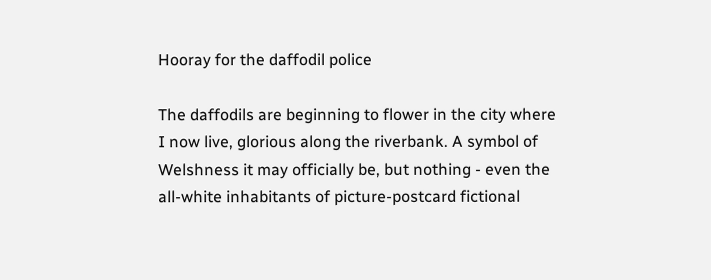Hooray for the daffodil police

The daffodils are beginning to flower in the city where I now live, glorious along the riverbank. A symbol of Welshness it may officially be, but nothing - even the all-white inhabitants of picture-postcard fictional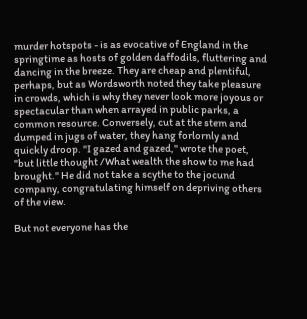murder hotspots - is as evocative of England in the springtime as hosts of golden daffodils, fluttering and dancing in the breeze. They are cheap and plentiful, perhaps, but as Wordsworth noted they take pleasure in crowds, which is why they never look more joyous or spectacular than when arrayed in public parks, a common resource. Conversely, cut at the stem and dumped in jugs of water, they hang forlornly and quickly droop. "I gazed and gazed," wrote the poet, "but little thought /What wealth the show to me had brought." He did not take a scythe to the jocund company, congratulating himself on depriving others of the view.

But not everyone has the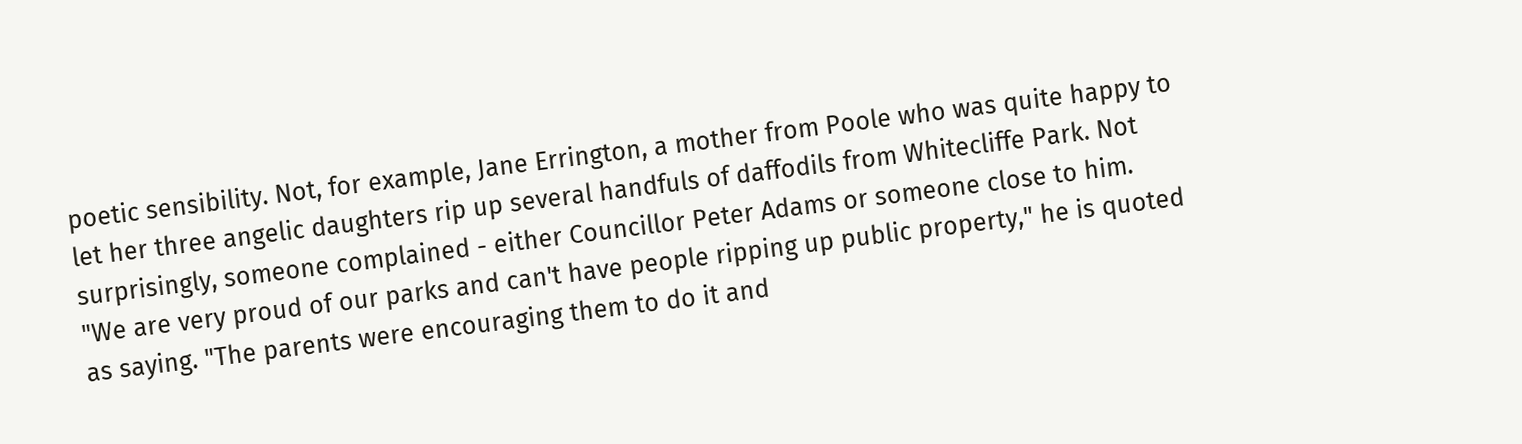poetic sensibility. Not, for example, Jane Errington, a mother from Poole who was quite happy to let her three angelic daughters rip up several handfuls of daffodils from Whitecliffe Park. Not surprisingly, someone complained - either Councillor Peter Adams or someone close to him. "We are very proud of our parks and can't have people ripping up public property," he is quoted as saying. "The parents were encouraging them to do it and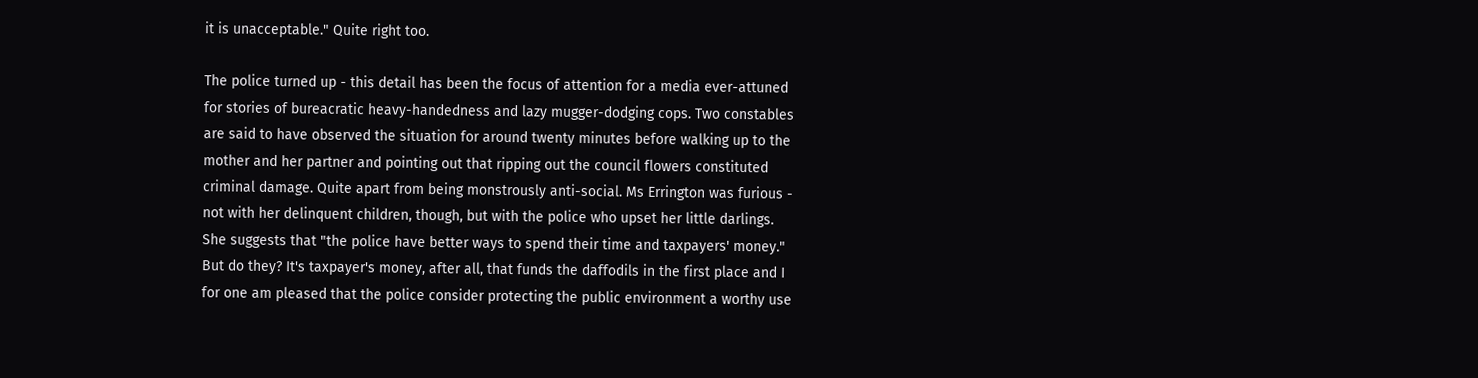it is unacceptable." Quite right too.

The police turned up - this detail has been the focus of attention for a media ever-attuned for stories of bureacratic heavy-handedness and lazy mugger-dodging cops. Two constables are said to have observed the situation for around twenty minutes before walking up to the mother and her partner and pointing out that ripping out the council flowers constituted criminal damage. Quite apart from being monstrously anti-social. Ms Errington was furious - not with her delinquent children, though, but with the police who upset her little darlings. She suggests that "the police have better ways to spend their time and taxpayers' money." But do they? It's taxpayer's money, after all, that funds the daffodils in the first place and I for one am pleased that the police consider protecting the public environment a worthy use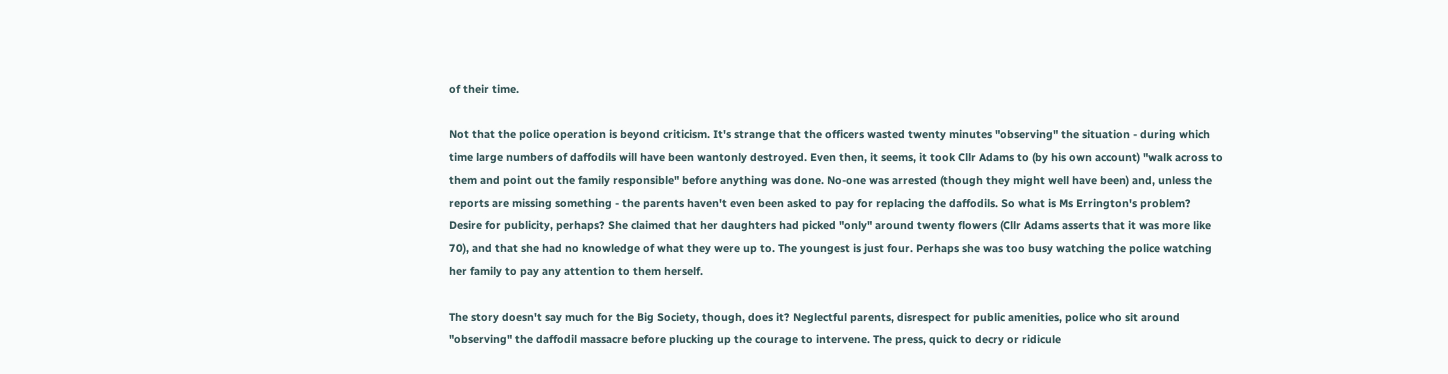of their time.

Not that the police operation is beyond criticism. It's strange that the officers wasted twenty minutes "observing" the situation - during which time large numbers of daffodils will have been wantonly destroyed. Even then, it seems, it took Cllr Adams to (by his own account) "walk across to them and point out the family responsible" before anything was done. No-one was arrested (though they might well have been) and, unless the reports are missing something - the parents haven't even been asked to pay for replacing the daffodils. So what is Ms Errington's problem? Desire for publicity, perhaps? She claimed that her daughters had picked "only" around twenty flowers (Cllr Adams asserts that it was more like 70), and that she had no knowledge of what they were up to. The youngest is just four. Perhaps she was too busy watching the police watching her family to pay any attention to them herself.

The story doesn't say much for the Big Society, though, does it? Neglectful parents, disrespect for public amenities, police who sit around "observing" the daffodil massacre before plucking up the courage to intervene. The press, quick to decry or ridicule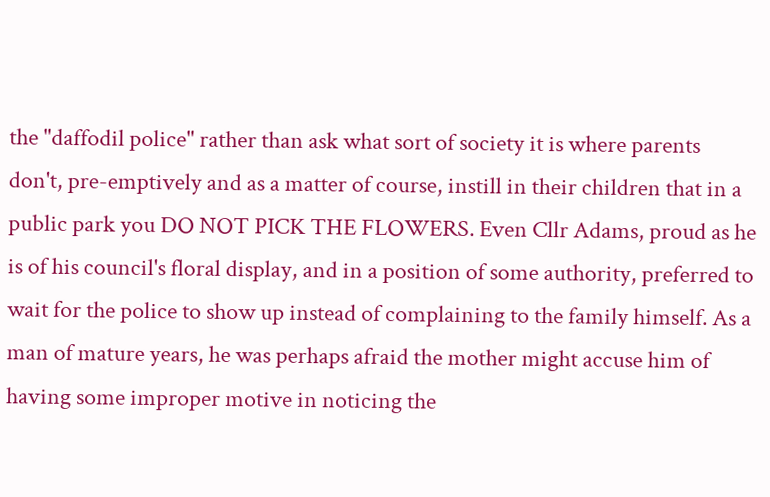the "daffodil police" rather than ask what sort of society it is where parents don't, pre-emptively and as a matter of course, instill in their children that in a public park you DO NOT PICK THE FLOWERS. Even Cllr Adams, proud as he is of his council's floral display, and in a position of some authority, preferred to wait for the police to show up instead of complaining to the family himself. As a man of mature years, he was perhaps afraid the mother might accuse him of having some improper motive in noticing the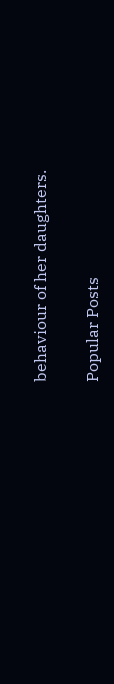behaviour of her daughters.


Popular Posts